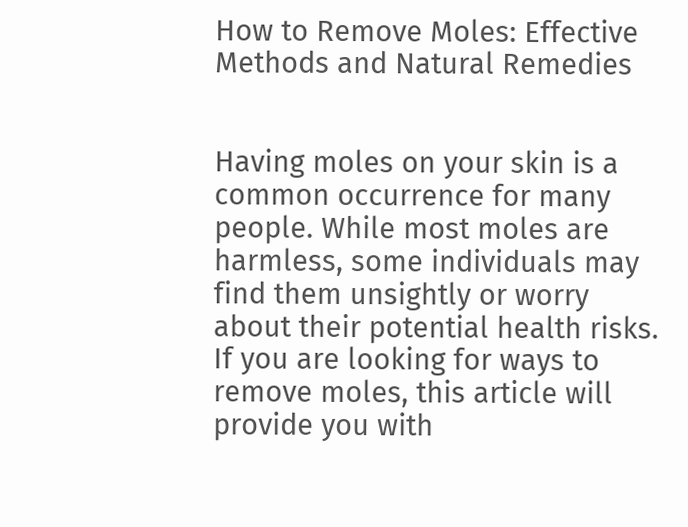How to Remove Moles: Effective Methods and Natural Remedies


Having moles on your skin is a common occurrence for many people. While most moles are harmless, some individuals may find them unsightly or worry about their potential health risks. If you are looking for ways to remove moles, this article will provide you with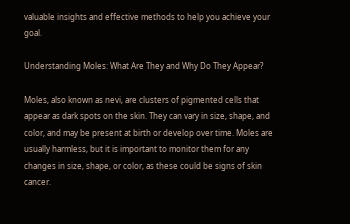valuable insights and effective methods to help you achieve your goal.

Understanding Moles: What Are They and Why Do They Appear?

Moles, also known as nevi, are clusters of pigmented cells that appear as dark spots on the skin. They can vary in size, shape, and color, and may be present at birth or develop over time. Moles are usually harmless, but it is important to monitor them for any changes in size, shape, or color, as these could be signs of skin cancer.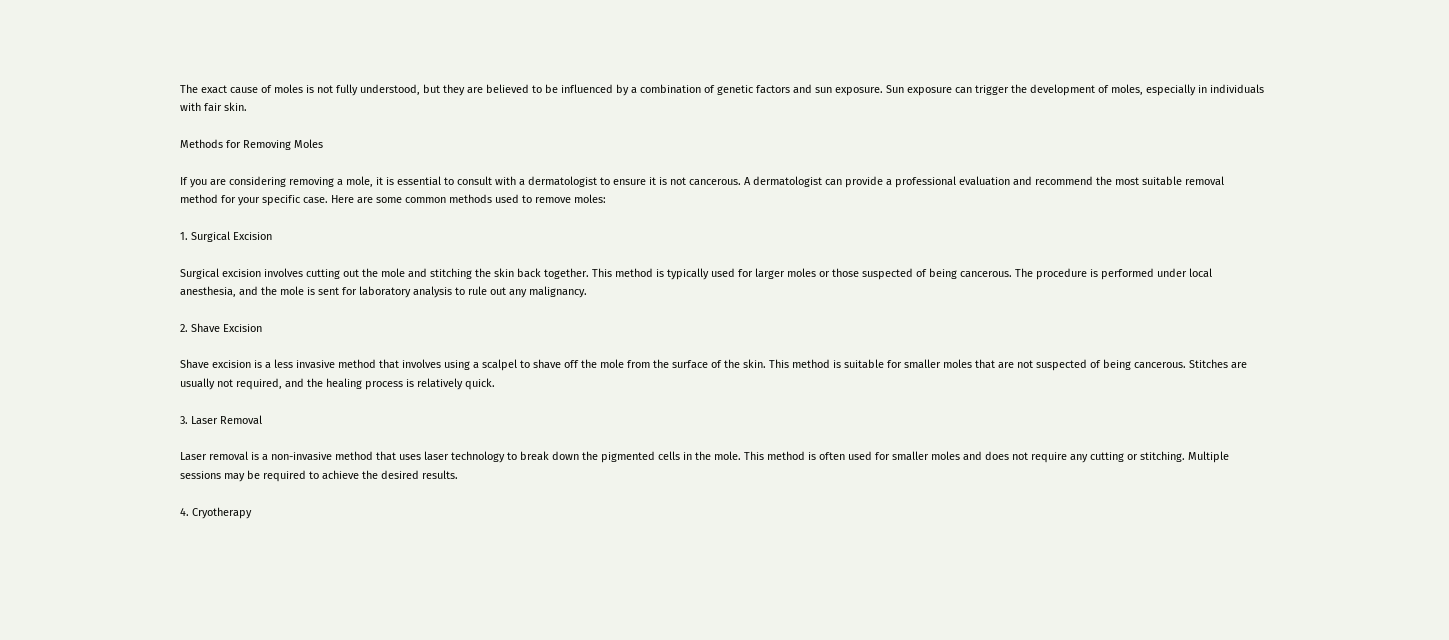The exact cause of moles is not fully understood, but they are believed to be influenced by a combination of genetic factors and sun exposure. Sun exposure can trigger the development of moles, especially in individuals with fair skin.

Methods for Removing Moles

If you are considering removing a mole, it is essential to consult with a dermatologist to ensure it is not cancerous. A dermatologist can provide a professional evaluation and recommend the most suitable removal method for your specific case. Here are some common methods used to remove moles:

1. Surgical Excision

Surgical excision involves cutting out the mole and stitching the skin back together. This method is typically used for larger moles or those suspected of being cancerous. The procedure is performed under local anesthesia, and the mole is sent for laboratory analysis to rule out any malignancy.

2. Shave Excision

Shave excision is a less invasive method that involves using a scalpel to shave off the mole from the surface of the skin. This method is suitable for smaller moles that are not suspected of being cancerous. Stitches are usually not required, and the healing process is relatively quick.

3. Laser Removal

Laser removal is a non-invasive method that uses laser technology to break down the pigmented cells in the mole. This method is often used for smaller moles and does not require any cutting or stitching. Multiple sessions may be required to achieve the desired results.

4. Cryotherapy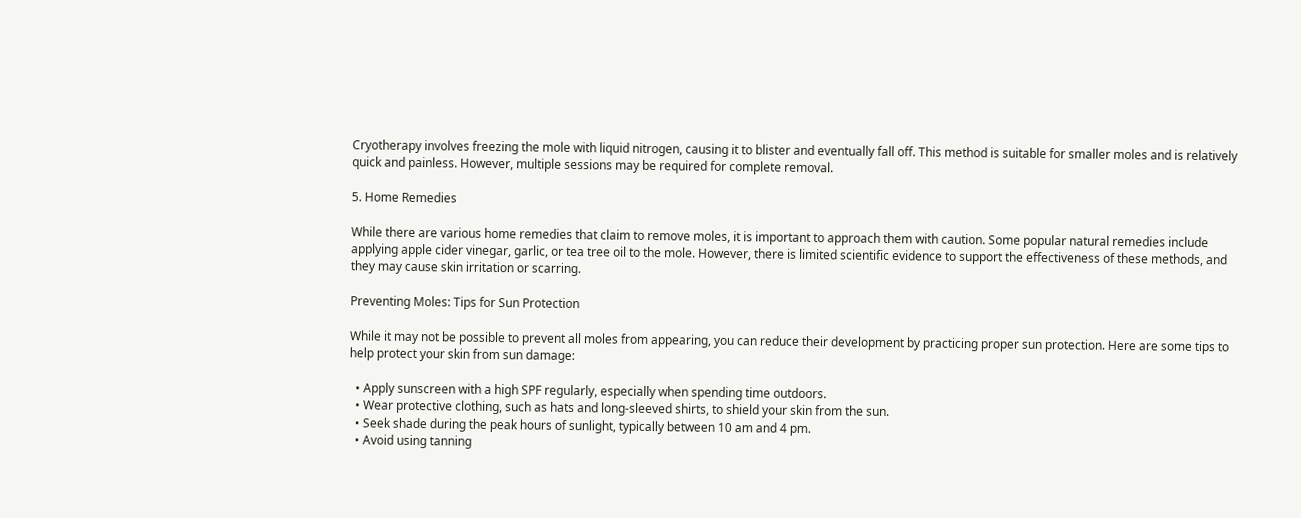Cryotherapy involves freezing the mole with liquid nitrogen, causing it to blister and eventually fall off. This method is suitable for smaller moles and is relatively quick and painless. However, multiple sessions may be required for complete removal.

5. Home Remedies

While there are various home remedies that claim to remove moles, it is important to approach them with caution. Some popular natural remedies include applying apple cider vinegar, garlic, or tea tree oil to the mole. However, there is limited scientific evidence to support the effectiveness of these methods, and they may cause skin irritation or scarring.

Preventing Moles: Tips for Sun Protection

While it may not be possible to prevent all moles from appearing, you can reduce their development by practicing proper sun protection. Here are some tips to help protect your skin from sun damage:

  • Apply sunscreen with a high SPF regularly, especially when spending time outdoors.
  • Wear protective clothing, such as hats and long-sleeved shirts, to shield your skin from the sun.
  • Seek shade during the peak hours of sunlight, typically between 10 am and 4 pm.
  • Avoid using tanning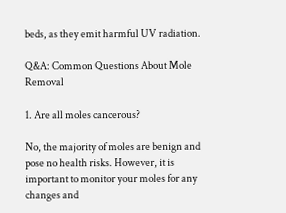beds, as they emit harmful UV radiation.

Q&A: Common Questions About Mole Removal

1. Are all moles cancerous?

No, the majority of moles are benign and pose no health risks. However, it is important to monitor your moles for any changes and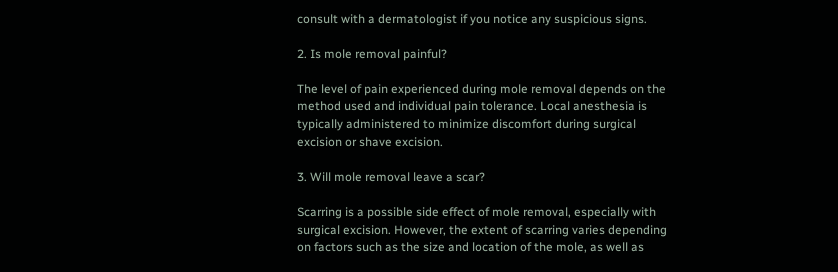consult with a dermatologist if you notice any suspicious signs.

2. Is mole removal painful?

The level of pain experienced during mole removal depends on the method used and individual pain tolerance. Local anesthesia is typically administered to minimize discomfort during surgical excision or shave excision.

3. Will mole removal leave a scar?

Scarring is a possible side effect of mole removal, especially with surgical excision. However, the extent of scarring varies depending on factors such as the size and location of the mole, as well as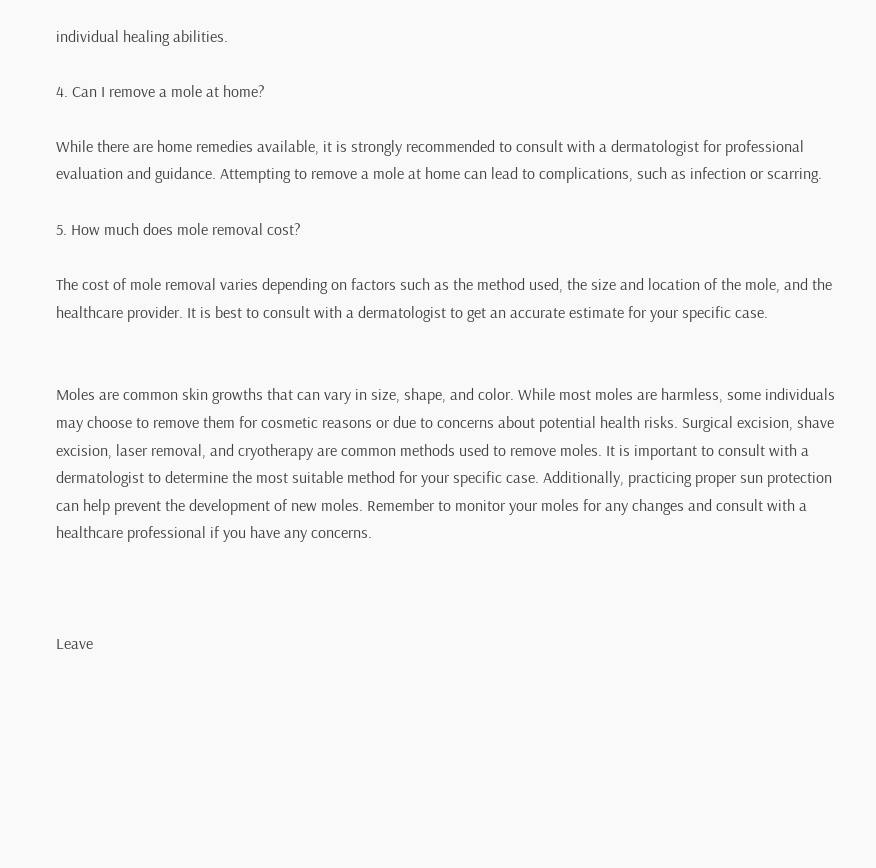individual healing abilities.

4. Can I remove a mole at home?

While there are home remedies available, it is strongly recommended to consult with a dermatologist for professional evaluation and guidance. Attempting to remove a mole at home can lead to complications, such as infection or scarring.

5. How much does mole removal cost?

The cost of mole removal varies depending on factors such as the method used, the size and location of the mole, and the healthcare provider. It is best to consult with a dermatologist to get an accurate estimate for your specific case.


Moles are common skin growths that can vary in size, shape, and color. While most moles are harmless, some individuals may choose to remove them for cosmetic reasons or due to concerns about potential health risks. Surgical excision, shave excision, laser removal, and cryotherapy are common methods used to remove moles. It is important to consult with a dermatologist to determine the most suitable method for your specific case. Additionally, practicing proper sun protection can help prevent the development of new moles. Remember to monitor your moles for any changes and consult with a healthcare professional if you have any concerns.



Leave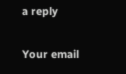a reply

Your email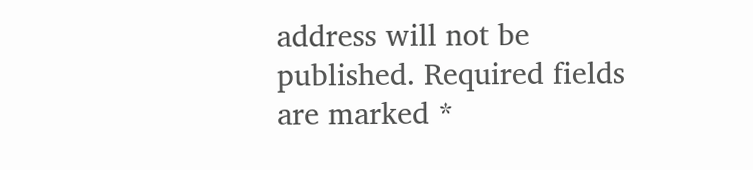address will not be published. Required fields are marked *